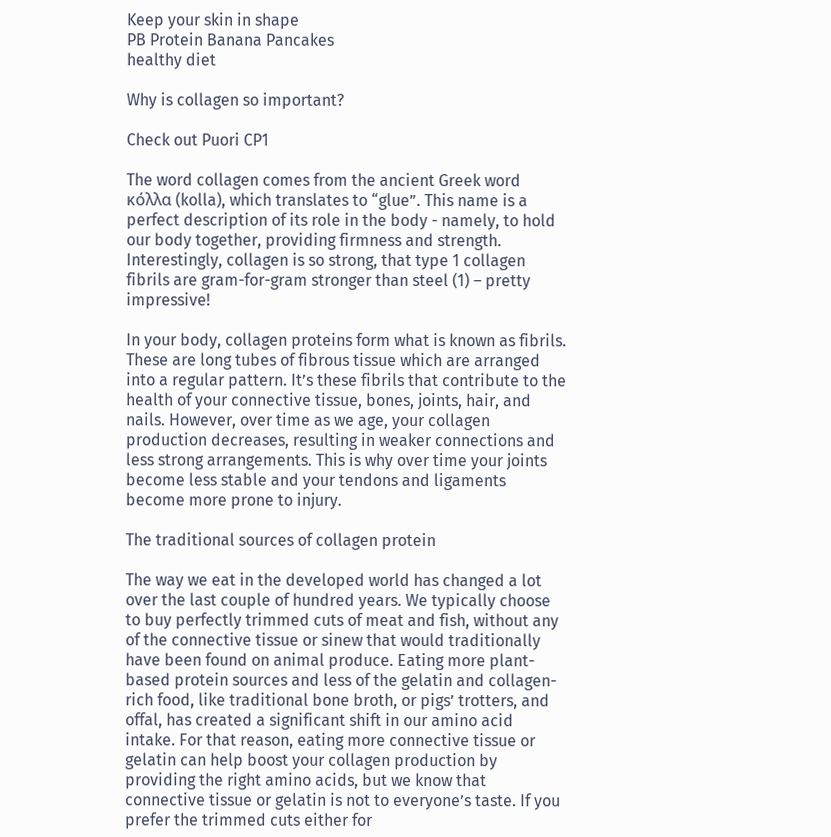Keep your skin in shape
PB Protein Banana Pancakes
healthy diet

Why is collagen so important?

Check out Puori CP1

The word collagen comes from the ancient Greek word κόλλα (kolla), which translates to “glue”. This name is a perfect description of its role in the body - namely, to hold our body together, providing firmness and strength. Interestingly, collagen is so strong, that type 1 collagen fibrils are gram-for-gram stronger than steel (1) – pretty impressive!

In your body, collagen proteins form what is known as fibrils. These are long tubes of fibrous tissue which are arranged into a regular pattern. It’s these fibrils that contribute to the health of your connective tissue, bones, joints, hair, and nails. However, over time as we age, your collagen production decreases, resulting in weaker connections and less strong arrangements. This is why over time your joints become less stable and your tendons and ligaments become more prone to injury.

The traditional sources of collagen protein

The way we eat in the developed world has changed a lot over the last couple of hundred years. We typically choose to buy perfectly trimmed cuts of meat and fish, without any of the connective tissue or sinew that would traditionally have been found on animal produce. Eating more plant-based protein sources and less of the gelatin and collagen-rich food, like traditional bone broth, or pigs’ trotters, and offal, has created a significant shift in our amino acid intake. For that reason, eating more connective tissue or gelatin can help boost your collagen production by providing the right amino acids, but we know that connective tissue or gelatin is not to everyone’s taste. If you prefer the trimmed cuts either for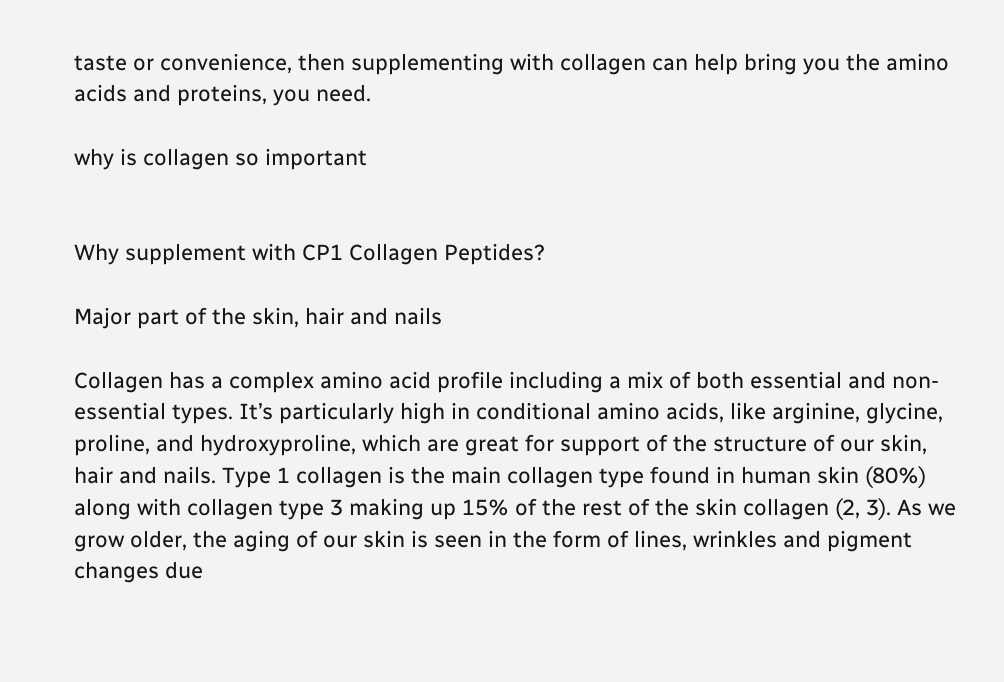taste or convenience, then supplementing with collagen can help bring you the amino acids and proteins, you need.

why is collagen so important


Why supplement with CP1 Collagen Peptides?

Major part of the skin, hair and nails

Collagen has a complex amino acid profile including a mix of both essential and non-essential types. It’s particularly high in conditional amino acids, like arginine, glycine, proline, and hydroxyproline, which are great for support of the structure of our skin, hair and nails. Type 1 collagen is the main collagen type found in human skin (80%) along with collagen type 3 making up 15% of the rest of the skin collagen (2, 3). As we grow older, the aging of our skin is seen in the form of lines, wrinkles and pigment changes due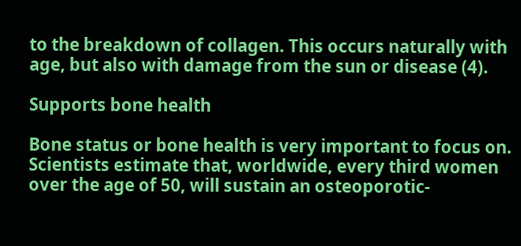to the breakdown of collagen. This occurs naturally with age, but also with damage from the sun or disease (4).

Supports bone health

Bone status or bone health is very important to focus on. Scientists estimate that, worldwide, every third women over the age of 50, will sustain an osteoporotic-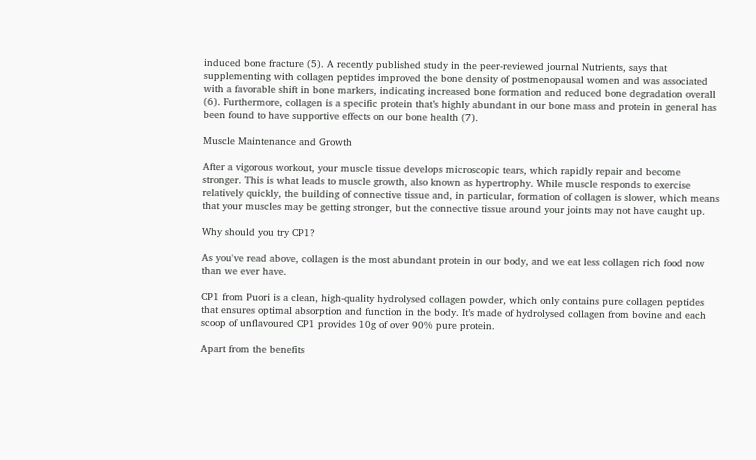induced bone fracture (5). A recently published study in the peer-reviewed journal Nutrients, says that supplementing with collagen peptides improved the bone density of postmenopausal women and was associated with a favorable shift in bone markers, indicating increased bone formation and reduced bone degradation overall (6). Furthermore, collagen is a specific protein that’s highly abundant in our bone mass and protein in general has been found to have supportive effects on our bone health (7).

Muscle Maintenance and Growth

After a vigorous workout, your muscle tissue develops microscopic tears, which rapidly repair and become stronger. This is what leads to muscle growth, also known as hypertrophy. While muscle responds to exercise relatively quickly, the building of connective tissue and, in particular, formation of collagen is slower, which means that your muscles may be getting stronger, but the connective tissue around your joints may not have caught up.

Why should you try CP1?

As you've read above, collagen is the most abundant protein in our body, and we eat less collagen rich food now than we ever have.

CP1 from Puori is a clean, high-quality hydrolysed collagen powder, which only contains pure collagen peptides that ensures optimal absorption and function in the body. It’s made of hydrolysed collagen from bovine and each scoop of unflavoured CP1 provides 10g of over 90% pure protein.

Apart from the benefits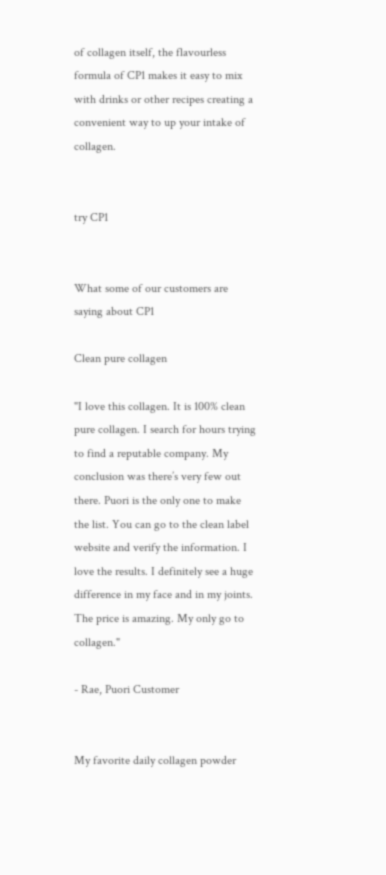of collagen itself, the flavourless formula of CP1 makes it easy to mix with drinks or other recipes creating a convenient way to up your intake of collagen.


try CP1


What some of our customers are saying about CP1

Clean pure collagen

"I love this collagen. It is 100% clean pure collagen. I search for hours trying to find a reputable company. My conclusion was there’s very few out there. Puori is the only one to make the list. You can go to the clean label website and verify the information. I love the results. I definitely see a huge difference in my face and in my joints. The price is amazing. My only go to collagen."

- Rae, Puori Customer


My favorite daily collagen powder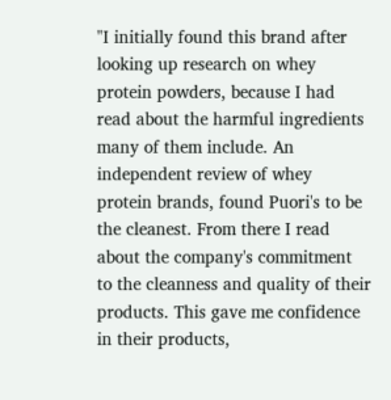"I initially found this brand after looking up research on whey protein powders, because I had read about the harmful ingredients many of them include. An independent review of whey protein brands, found Puori's to be the cleanest. From there I read about the company's commitment to the cleanness and quality of their products. This gave me confidence in their products,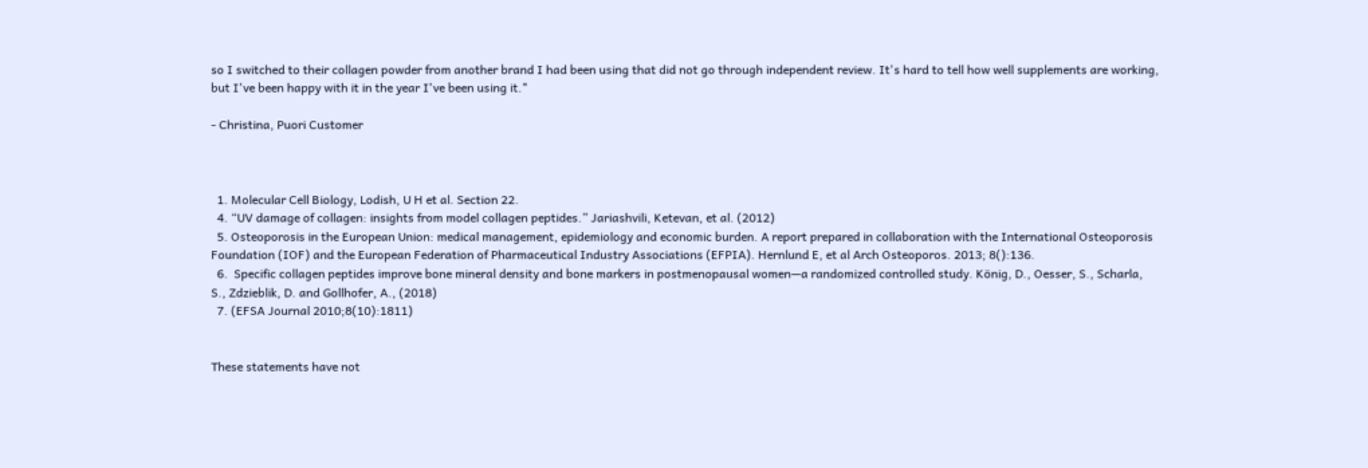so I switched to their collagen powder from another brand I had been using that did not go through independent review. It's hard to tell how well supplements are working, but I've been happy with it in the year I've been using it."

- Christina, Puori Customer



  1. Molecular Cell Biology, Lodish, U H et al. Section 22.
  4. “UV damage of collagen: insights from model collagen peptides.” Jariashvili, Ketevan, et al. (2012)
  5. Osteoporosis in the European Union: medical management, epidemiology and economic burden. A report prepared in collaboration with the International Osteoporosis Foundation (IOF) and the European Federation of Pharmaceutical Industry Associations (EFPIA). Hernlund E, et al Arch Osteoporos. 2013; 8():136.
  6.  Specific collagen peptides improve bone mineral density and bone markers in postmenopausal women—a randomized controlled study. König, D., Oesser, S., Scharla, S., Zdzieblik, D. and Gollhofer, A., (2018)
  7. (EFSA Journal 2010;8(10):1811)


These statements have not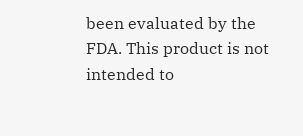been evaluated by the FDA. This product is not intended to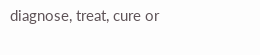diagnose, treat, cure or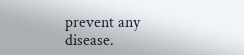prevent any disease.